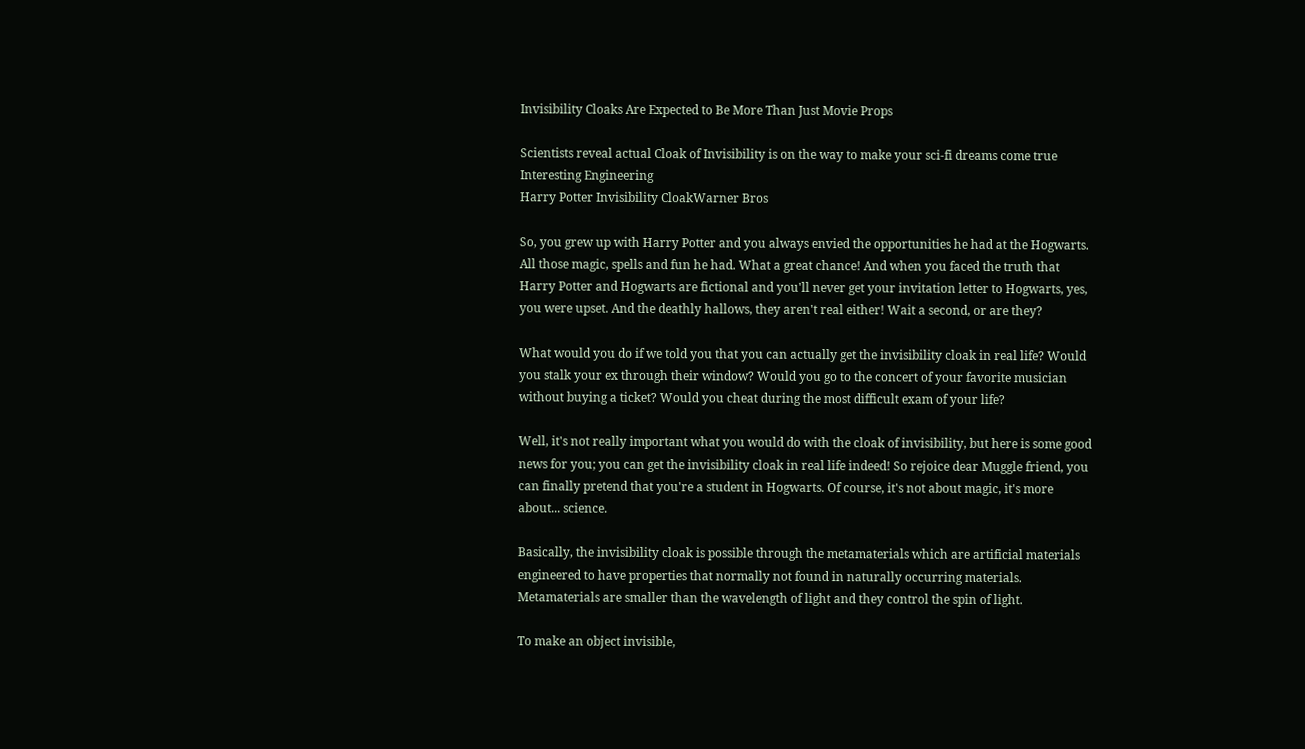Invisibility Cloaks Are Expected to Be More Than Just Movie Props

Scientists reveal actual Cloak of Invisibility is on the way to make your sci-fi dreams come true
Interesting Engineering
Harry Potter Invisibility CloakWarner Bros

So, you grew up with Harry Potter and you always envied the opportunities he had at the Hogwarts. All those magic, spells and fun he had. What a great chance! And when you faced the truth that Harry Potter and Hogwarts are fictional and you'll never get your invitation letter to Hogwarts, yes, you were upset. And the deathly hallows, they aren't real either! Wait a second, or are they?

What would you do if we told you that you can actually get the invisibility cloak in real life? Would you stalk your ex through their window? Would you go to the concert of your favorite musician without buying a ticket? Would you cheat during the most difficult exam of your life?

Well, it's not really important what you would do with the cloak of invisibility, but here is some good news for you; you can get the invisibility cloak in real life indeed! So rejoice dear Muggle friend, you can finally pretend that you're a student in Hogwarts. Of course, it's not about magic, it's more about... science.

Basically, the invisibility cloak is possible through the metamaterials which are artificial materials engineered to have properties that normally not found in naturally occurring materials. Metamaterials are smaller than the wavelength of light and they control the spin of light.

To make an object invisible,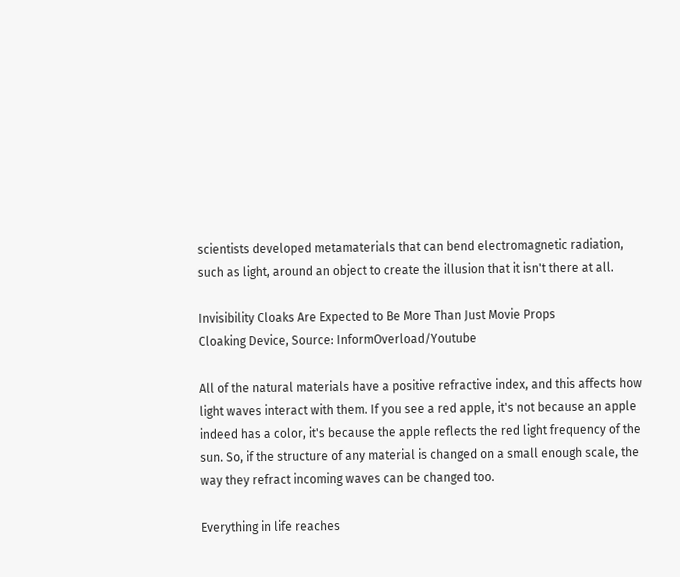scientists developed metamaterials that can bend electromagnetic radiation, such as light, around an object to create the illusion that it isn't there at all.

Invisibility Cloaks Are Expected to Be More Than Just Movie Props
Cloaking Device, Source: InformOverload/Youtube

All of the natural materials have a positive refractive index, and this affects how light waves interact with them. If you see a red apple, it's not because an apple indeed has a color, it's because the apple reflects the red light frequency of the sun. So, if the structure of any material is changed on a small enough scale, the way they refract incoming waves can be changed too.

Everything in life reaches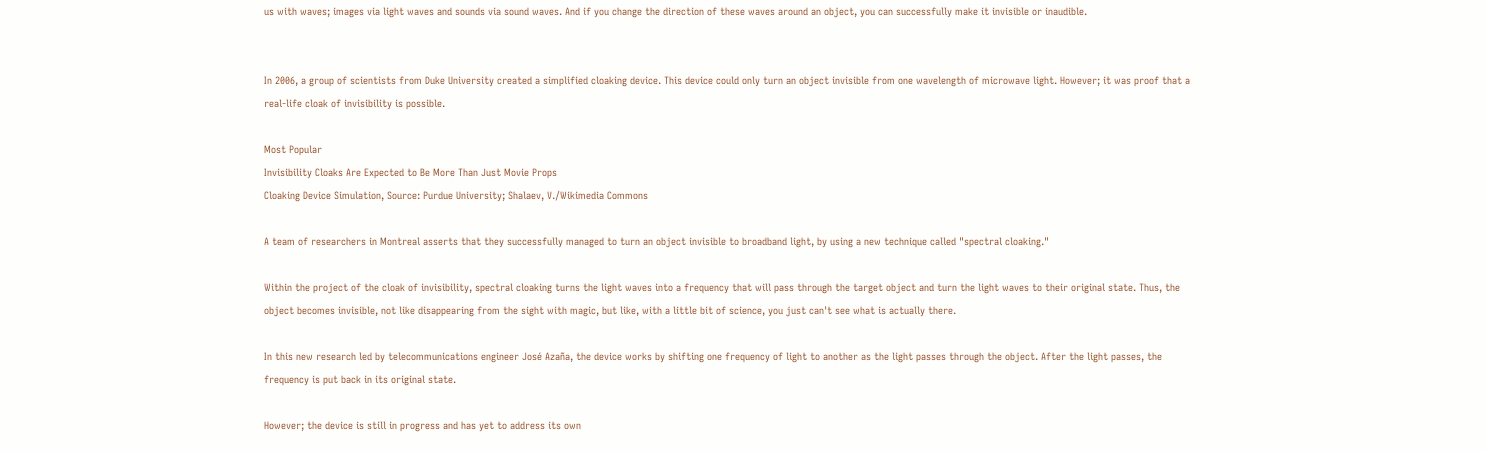us with waves; images via light waves and sounds via sound waves. And if you change the direction of these waves around an object, you can successfully make it invisible or inaudible.


In 2006, a group of scientists from Duke University created a simplified cloaking device. This device could only turn an object invisible from one wavelength of microwave light. However; it was proof that a real-life cloak of invisibility is possible.

Most Popular
Invisibility Cloaks Are Expected to Be More Than Just Movie Props
Cloaking Device Simulation, Source: Purdue University; Shalaev, V./Wikimedia Commons

A team of researchers in Montreal asserts that they successfully managed to turn an object invisible to broadband light, by using a new technique called "spectral cloaking."

Within the project of the cloak of invisibility, spectral cloaking turns the light waves into a frequency that will pass through the target object and turn the light waves to their original state. Thus, the object becomes invisible, not like disappearing from the sight with magic, but like, with a little bit of science, you just can't see what is actually there.

In this new research led by telecommunications engineer José Azaña, the device works by shifting one frequency of light to another as the light passes through the object. After the light passes, the frequency is put back in its original state.

However; the device is still in progress and has yet to address its own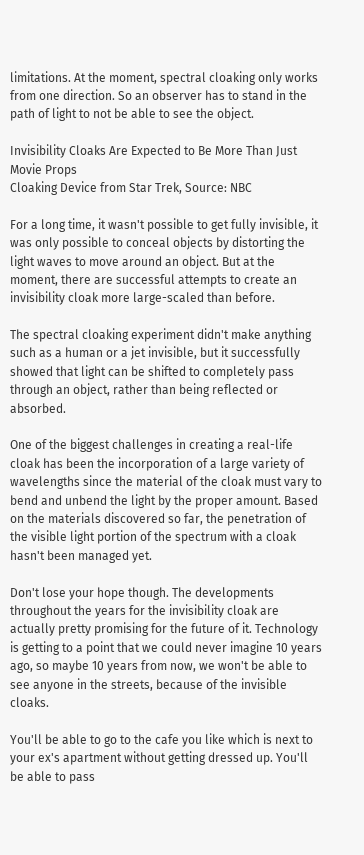limitations. At the moment, spectral cloaking only works from one direction. So an observer has to stand in the path of light to not be able to see the object.

Invisibility Cloaks Are Expected to Be More Than Just Movie Props
Cloaking Device from Star Trek, Source: NBC

For a long time, it wasn't possible to get fully invisible, it was only possible to conceal objects by distorting the light waves to move around an object. But at the moment, there are successful attempts to create an invisibility cloak more large-scaled than before.

The spectral cloaking experiment didn't make anything such as a human or a jet invisible, but it successfully showed that light can be shifted to completely pass through an object, rather than being reflected or absorbed.

One of the biggest challenges in creating a real-life cloak has been the incorporation of a large variety of wavelengths since the material of the cloak must vary to bend and unbend the light by the proper amount. Based on the materials discovered so far, the penetration of the visible light portion of the spectrum with a cloak hasn't been managed yet.

Don't lose your hope though. The developments throughout the years for the invisibility cloak are actually pretty promising for the future of it. Technology is getting to a point that we could never imagine 10 years ago, so maybe 10 years from now, we won't be able to see anyone in the streets, because of the invisible cloaks.

You'll be able to go to the cafe you like which is next to your ex's apartment without getting dressed up. You'll be able to pass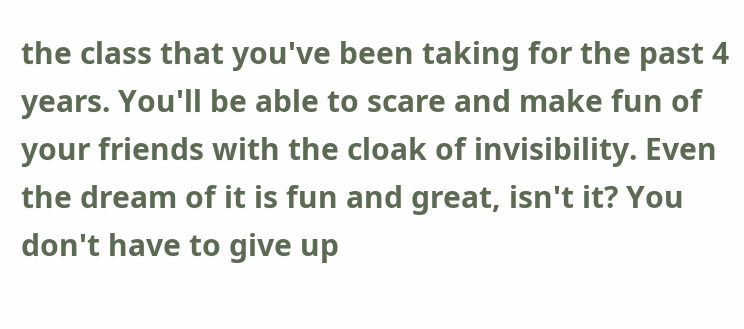the class that you've been taking for the past 4 years. You'll be able to scare and make fun of your friends with the cloak of invisibility. Even the dream of it is fun and great, isn't it? You don't have to give up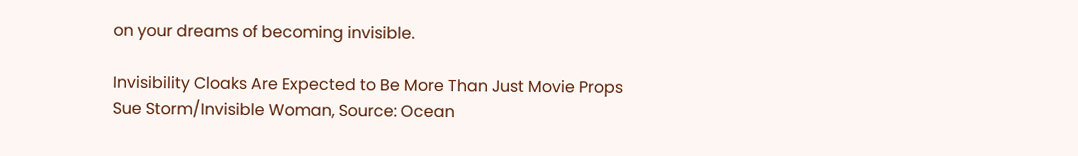on your dreams of becoming invisible.

Invisibility Cloaks Are Expected to Be More Than Just Movie Props
Sue Storm/Invisible Woman, Source: Ocean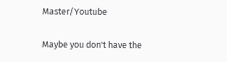Master/Youtube

Maybe you don't have the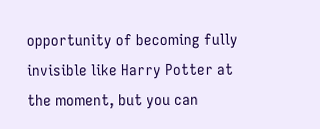opportunity of becoming fully invisible like Harry Potter at the moment, but you can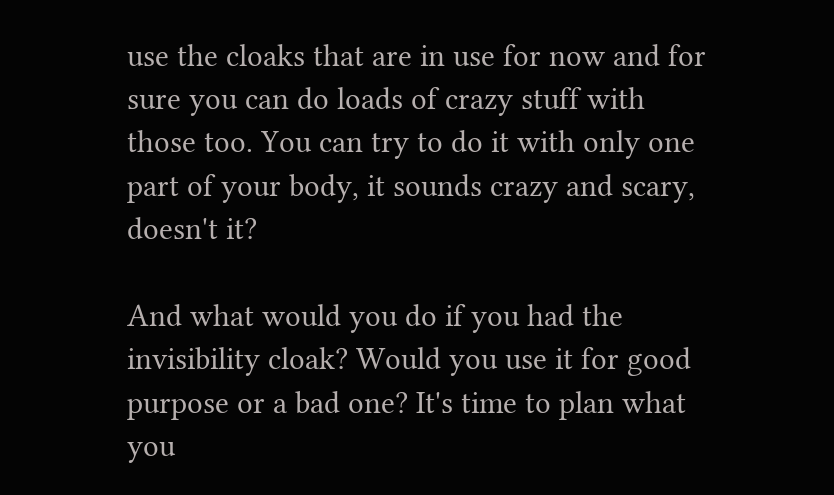use the cloaks that are in use for now and for sure you can do loads of crazy stuff with those too. You can try to do it with only one part of your body, it sounds crazy and scary, doesn't it?

And what would you do if you had the invisibility cloak? Would you use it for good purpose or a bad one? It's time to plan what you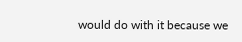would do with it because we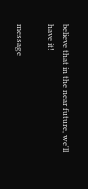believe that in the near future, we'll have it!

message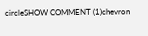circleSHOW COMMENT (1)chevron